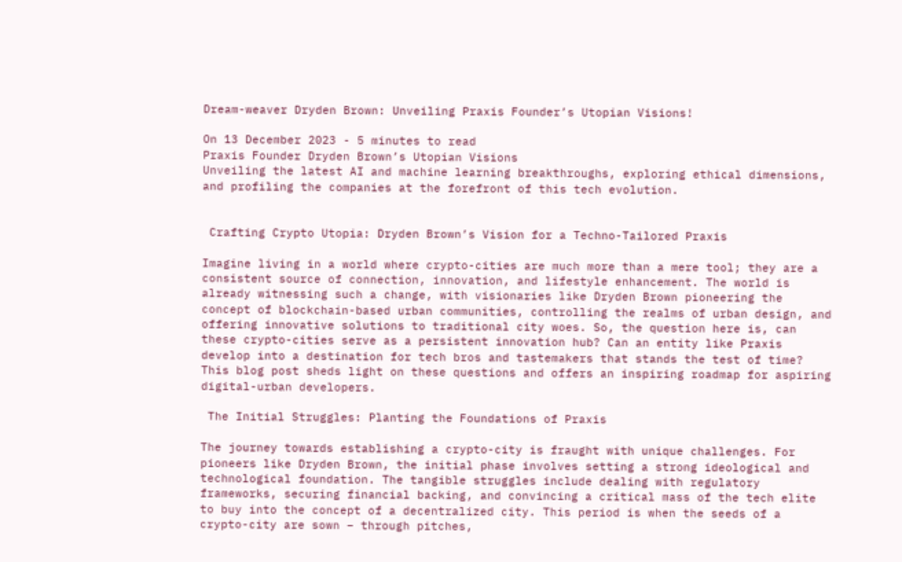Dream-weaver Dryden Brown: Unveiling Praxis Founder’s Utopian Visions!

On 13 December 2023 - 5 minutes to read
Praxis Founder Dryden Brown’s Utopian Visions
Unveiling the latest AI and machine learning breakthroughs, exploring ethical dimensions, and profiling the companies at the forefront of this tech evolution.


 Crafting Crypto Utopia: Dryden Brown’s Vision for a Techno-Tailored Praxis

Imagine living in a world where crypto-cities are much more than a mere tool; they are a consistent source of connection, innovation, and lifestyle enhancement. The world is already witnessing such a change, with visionaries like Dryden Brown pioneering the concept of blockchain-based urban communities, controlling the realms of urban design, and offering innovative solutions to traditional city woes. So, the question here is, can these crypto-cities serve as a persistent innovation hub? Can an entity like Praxis develop into a destination for tech bros and tastemakers that stands the test of time? This blog post sheds light on these questions and offers an inspiring roadmap for aspiring digital-urban developers.

 The Initial Struggles: Planting the Foundations of Praxis

The journey towards establishing a crypto-city is fraught with unique challenges. For pioneers like Dryden Brown, the initial phase involves setting a strong ideological and technological foundation. The tangible struggles include dealing with regulatory frameworks, securing financial backing, and convincing a critical mass of the tech elite to buy into the concept of a decentralized city. This period is when the seeds of a crypto-city are sown – through pitches,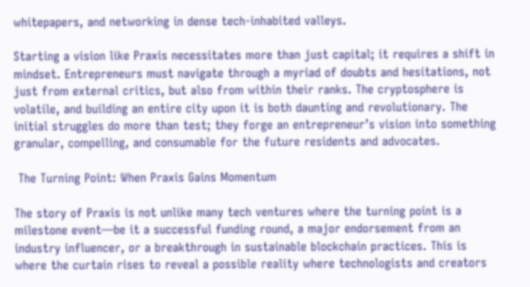whitepapers, and networking in dense tech-inhabited valleys.

Starting a vision like Praxis necessitates more than just capital; it requires a shift in mindset. Entrepreneurs must navigate through a myriad of doubts and hesitations, not just from external critics, but also from within their ranks. The cryptosphere is volatile, and building an entire city upon it is both daunting and revolutionary. The initial struggles do more than test; they forge an entrepreneur’s vision into something granular, compelling, and consumable for the future residents and advocates.

 The Turning Point: When Praxis Gains Momentum

The story of Praxis is not unlike many tech ventures where the turning point is a milestone event—be it a successful funding round, a major endorsement from an industry influencer, or a breakthrough in sustainable blockchain practices. This is where the curtain rises to reveal a possible reality where technologists and creators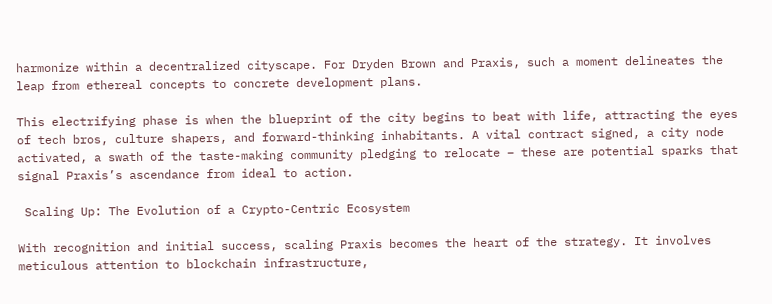harmonize within a decentralized cityscape. For Dryden Brown and Praxis, such a moment delineates the leap from ethereal concepts to concrete development plans.

This electrifying phase is when the blueprint of the city begins to beat with life, attracting the eyes of tech bros, culture shapers, and forward-thinking inhabitants. A vital contract signed, a city node activated, a swath of the taste-making community pledging to relocate – these are potential sparks that signal Praxis’s ascendance from ideal to action.

 Scaling Up: The Evolution of a Crypto-Centric Ecosystem

With recognition and initial success, scaling Praxis becomes the heart of the strategy. It involves meticulous attention to blockchain infrastructure,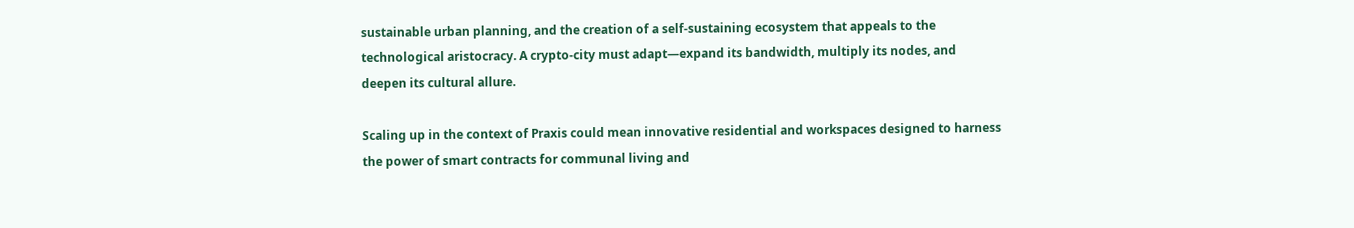sustainable urban planning, and the creation of a self-sustaining ecosystem that appeals to the technological aristocracy. A crypto-city must adapt—expand its bandwidth, multiply its nodes, and deepen its cultural allure.

Scaling up in the context of Praxis could mean innovative residential and workspaces designed to harness the power of smart contracts for communal living and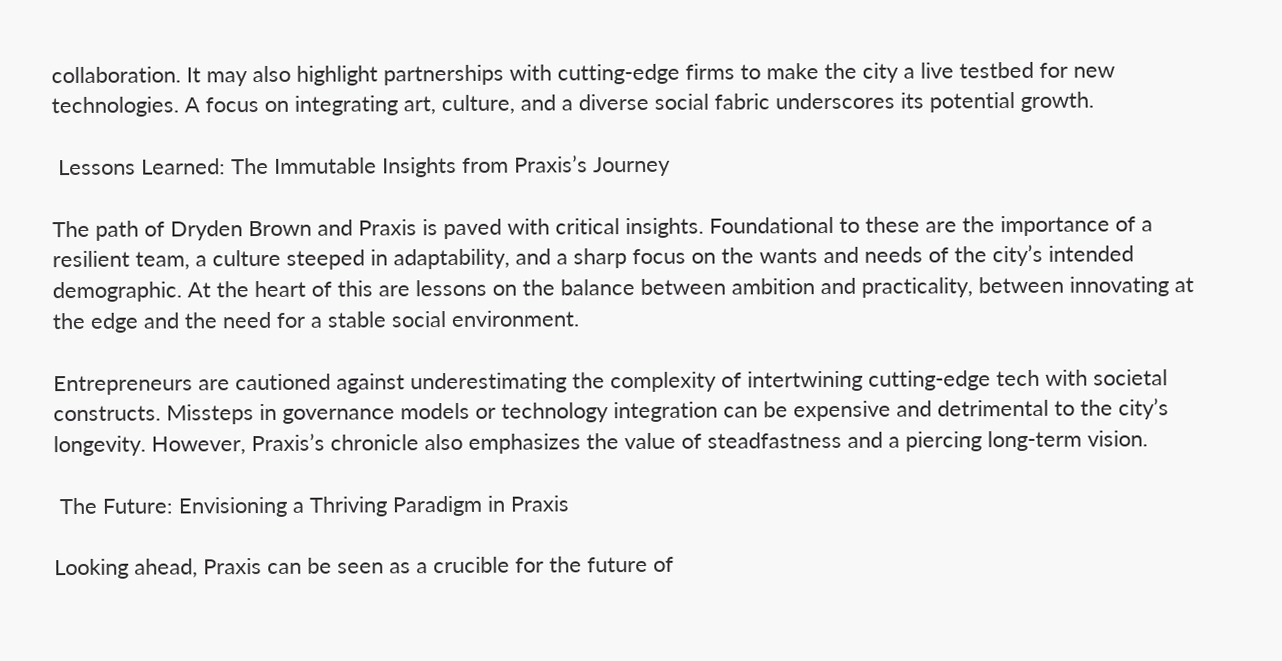collaboration. It may also highlight partnerships with cutting-edge firms to make the city a live testbed for new technologies. A focus on integrating art, culture, and a diverse social fabric underscores its potential growth.

 Lessons Learned: The Immutable Insights from Praxis’s Journey

The path of Dryden Brown and Praxis is paved with critical insights. Foundational to these are the importance of a resilient team, a culture steeped in adaptability, and a sharp focus on the wants and needs of the city’s intended demographic. At the heart of this are lessons on the balance between ambition and practicality, between innovating at the edge and the need for a stable social environment.

Entrepreneurs are cautioned against underestimating the complexity of intertwining cutting-edge tech with societal constructs. Missteps in governance models or technology integration can be expensive and detrimental to the city’s longevity. However, Praxis’s chronicle also emphasizes the value of steadfastness and a piercing long-term vision.

 The Future: Envisioning a Thriving Paradigm in Praxis

Looking ahead, Praxis can be seen as a crucible for the future of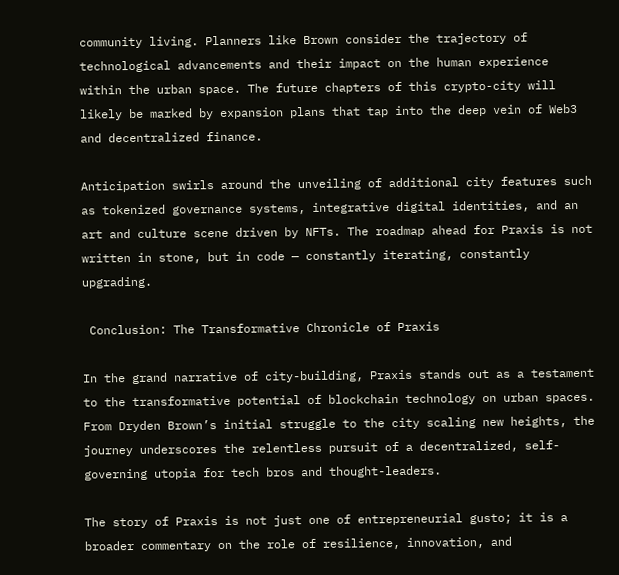community living. Planners like Brown consider the trajectory of technological advancements and their impact on the human experience within the urban space. The future chapters of this crypto-city will likely be marked by expansion plans that tap into the deep vein of Web3 and decentralized finance.

Anticipation swirls around the unveiling of additional city features such as tokenized governance systems, integrative digital identities, and an art and culture scene driven by NFTs. The roadmap ahead for Praxis is not written in stone, but in code — constantly iterating, constantly upgrading.

 Conclusion: The Transformative Chronicle of Praxis

In the grand narrative of city-building, Praxis stands out as a testament to the transformative potential of blockchain technology on urban spaces. From Dryden Brown’s initial struggle to the city scaling new heights, the journey underscores the relentless pursuit of a decentralized, self-governing utopia for tech bros and thought-leaders.

The story of Praxis is not just one of entrepreneurial gusto; it is a broader commentary on the role of resilience, innovation, and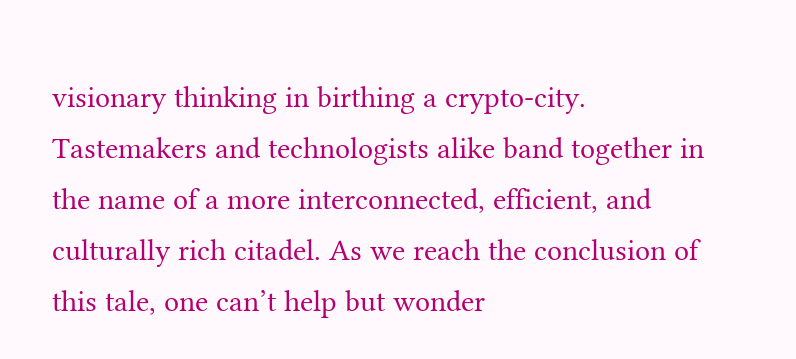visionary thinking in birthing a crypto-city. Tastemakers and technologists alike band together in the name of a more interconnected, efficient, and culturally rich citadel. As we reach the conclusion of this tale, one can’t help but wonder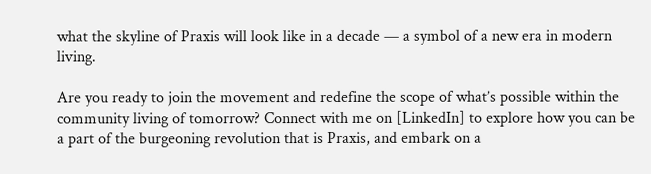what the skyline of Praxis will look like in a decade — a symbol of a new era in modern living.

Are you ready to join the movement and redefine the scope of what’s possible within the community living of tomorrow? Connect with me on [LinkedIn] to explore how you can be a part of the burgeoning revolution that is Praxis, and embark on a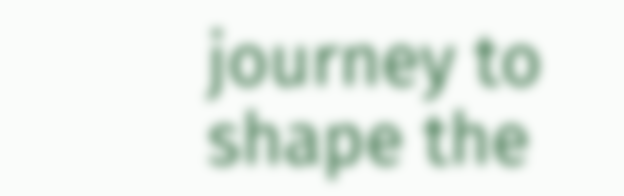journey to shape the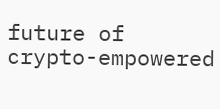future of crypto-empowered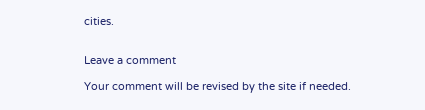cities.


Leave a comment

Your comment will be revised by the site if needed.